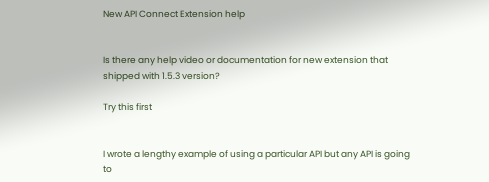New API Connect Extension help


Is there any help video or documentation for new extension that shipped with 1.5.3 version?

Try this first


I wrote a lengthy example of using a particular API but any API is going to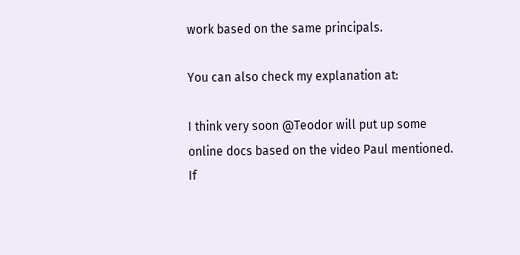work based on the same principals.

You can also check my explanation at:

I think very soon @Teodor will put up some online docs based on the video Paul mentioned. If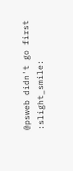@psweb didn't go first :slight_smile: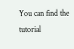You can find the tutorial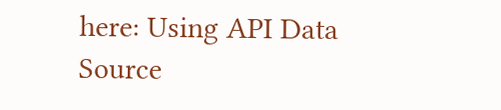here: Using API Data Source